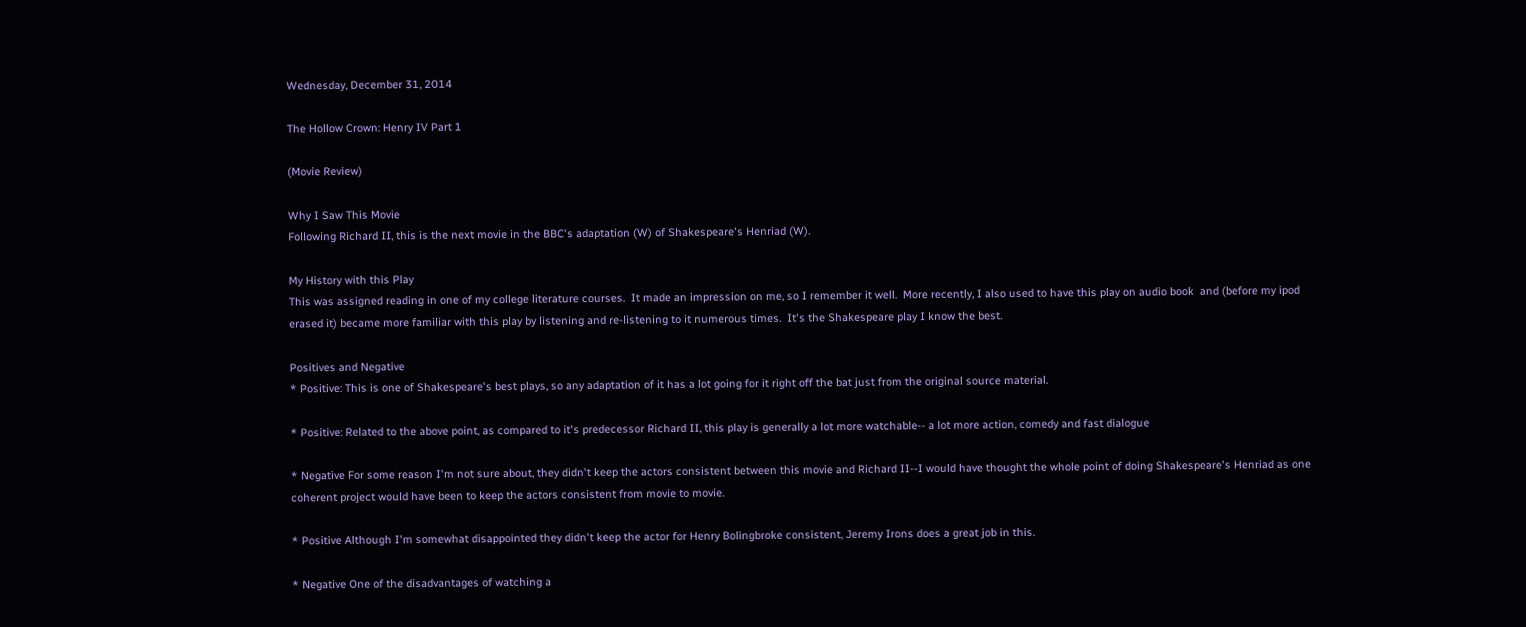Wednesday, December 31, 2014

The Hollow Crown: Henry IV Part 1

(Movie Review)

Why I Saw This Movie
Following Richard II, this is the next movie in the BBC's adaptation (W) of Shakespeare's Henriad (W).

My History with this Play
This was assigned reading in one of my college literature courses.  It made an impression on me, so I remember it well.  More recently, I also used to have this play on audio book  and (before my ipod erased it) became more familiar with this play by listening and re-listening to it numerous times.  It's the Shakespeare play I know the best.

Positives and Negative
* Positive: This is one of Shakespeare's best plays, so any adaptation of it has a lot going for it right off the bat just from the original source material.

* Positive: Related to the above point, as compared to it's predecessor Richard II, this play is generally a lot more watchable-- a lot more action, comedy and fast dialogue

* Negative For some reason I'm not sure about, they didn't keep the actors consistent between this movie and Richard II--I would have thought the whole point of doing Shakespeare's Henriad as one coherent project would have been to keep the actors consistent from movie to movie.

* Positive Although I'm somewhat disappointed they didn't keep the actor for Henry Bolingbroke consistent, Jeremy Irons does a great job in this.

* Negative One of the disadvantages of watching a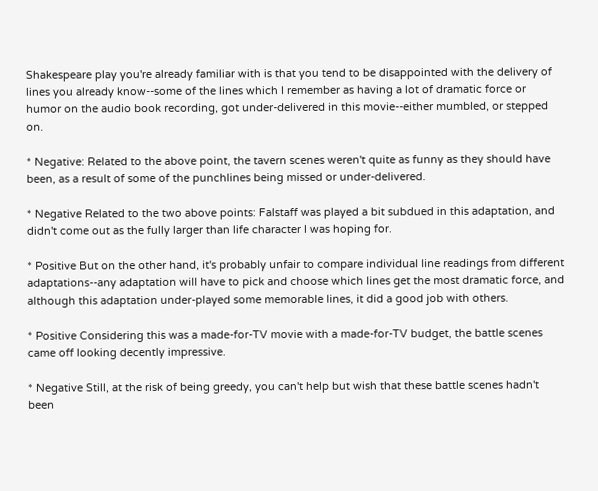Shakespeare play you're already familiar with is that you tend to be disappointed with the delivery of lines you already know--some of the lines which I remember as having a lot of dramatic force or humor on the audio book recording, got under-delivered in this movie--either mumbled, or stepped on.

* Negative: Related to the above point, the tavern scenes weren't quite as funny as they should have been, as a result of some of the punchlines being missed or under-delivered.

* Negative Related to the two above points: Falstaff was played a bit subdued in this adaptation, and didn't come out as the fully larger than life character I was hoping for.

* Positive But on the other hand, it's probably unfair to compare individual line readings from different adaptations--any adaptation will have to pick and choose which lines get the most dramatic force, and although this adaptation under-played some memorable lines, it did a good job with others.

* Positive Considering this was a made-for-TV movie with a made-for-TV budget, the battle scenes came off looking decently impressive.

* Negative Still, at the risk of being greedy, you can't help but wish that these battle scenes hadn't been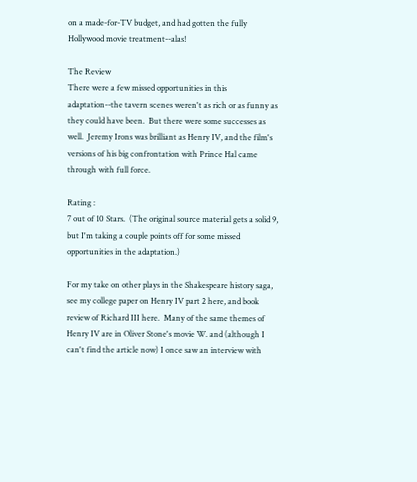on a made-for-TV budget, and had gotten the fully Hollywood movie treatment--alas!

The Review
There were a few missed opportunities in this adaptation--the tavern scenes weren't as rich or as funny as they could have been.  But there were some successes as well.  Jeremy Irons was brilliant as Henry IV, and the film's versions of his big confrontation with Prince Hal came through with full force.

Rating :
7 out of 10 Stars.  (The original source material gets a solid 9, but I'm taking a couple points off for some missed opportunities in the adaptation.)

For my take on other plays in the Shakespeare history saga, see my college paper on Henry IV part 2 here, and book review of Richard III here.  Many of the same themes of Henry IV are in Oliver Stone's movie W. and (although I can't find the article now) I once saw an interview with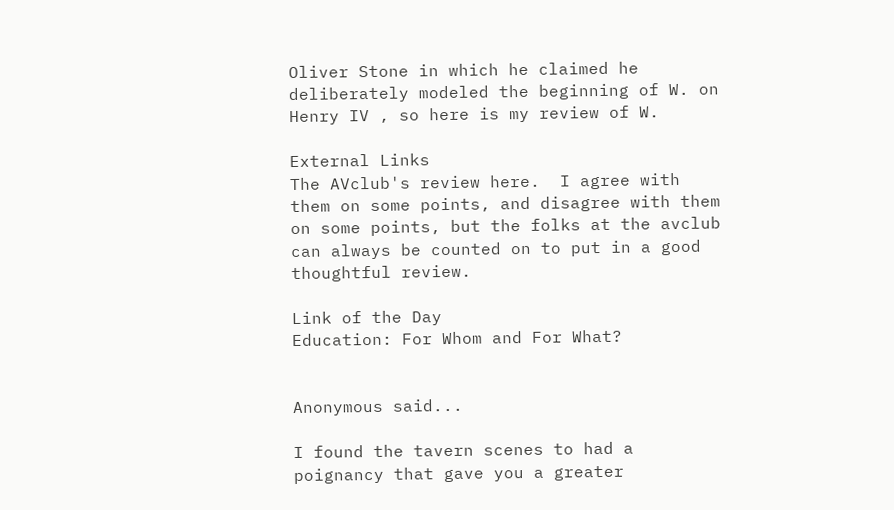Oliver Stone in which he claimed he deliberately modeled the beginning of W. on  Henry IV , so here is my review of W.

External Links
The AVclub's review here.  I agree with them on some points, and disagree with them on some points, but the folks at the avclub can always be counted on to put in a good thoughtful review.

Link of the Day
Education: For Whom and For What?


Anonymous said...

I found the tavern scenes to had a poignancy that gave you a greater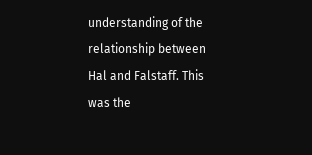understanding of the relationship between Hal and Falstaff. This was the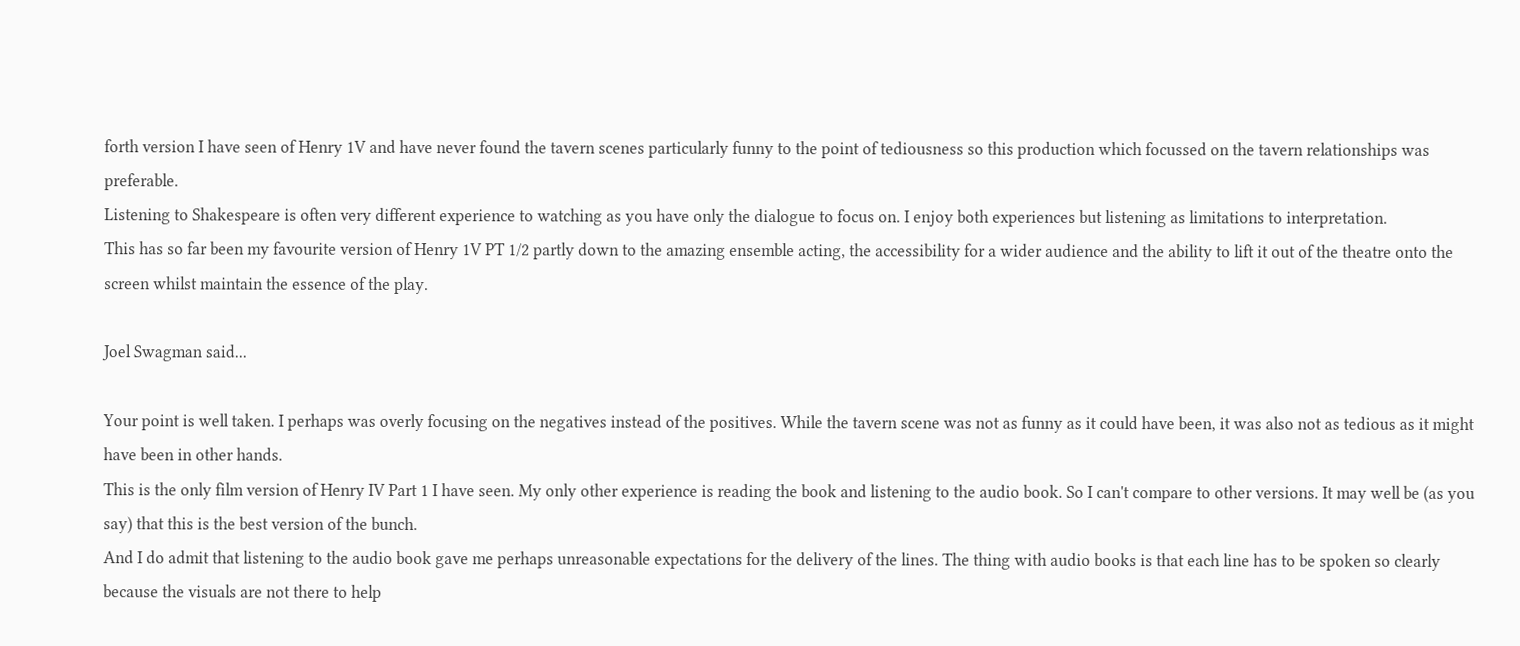forth version I have seen of Henry 1V and have never found the tavern scenes particularly funny to the point of tediousness so this production which focussed on the tavern relationships was preferable.
Listening to Shakespeare is often very different experience to watching as you have only the dialogue to focus on. I enjoy both experiences but listening as limitations to interpretation.
This has so far been my favourite version of Henry 1V PT 1/2 partly down to the amazing ensemble acting, the accessibility for a wider audience and the ability to lift it out of the theatre onto the screen whilst maintain the essence of the play.

Joel Swagman said...

Your point is well taken. I perhaps was overly focusing on the negatives instead of the positives. While the tavern scene was not as funny as it could have been, it was also not as tedious as it might have been in other hands.
This is the only film version of Henry IV Part 1 I have seen. My only other experience is reading the book and listening to the audio book. So I can't compare to other versions. It may well be (as you say) that this is the best version of the bunch.
And I do admit that listening to the audio book gave me perhaps unreasonable expectations for the delivery of the lines. The thing with audio books is that each line has to be spoken so clearly because the visuals are not there to help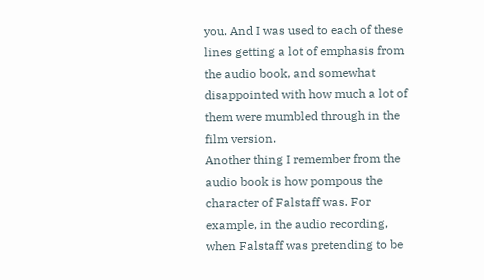you. And I was used to each of these lines getting a lot of emphasis from the audio book, and somewhat disappointed with how much a lot of them were mumbled through in the film version.
Another thing I remember from the audio book is how pompous the character of Falstaff was. For example, in the audio recording, when Falstaff was pretending to be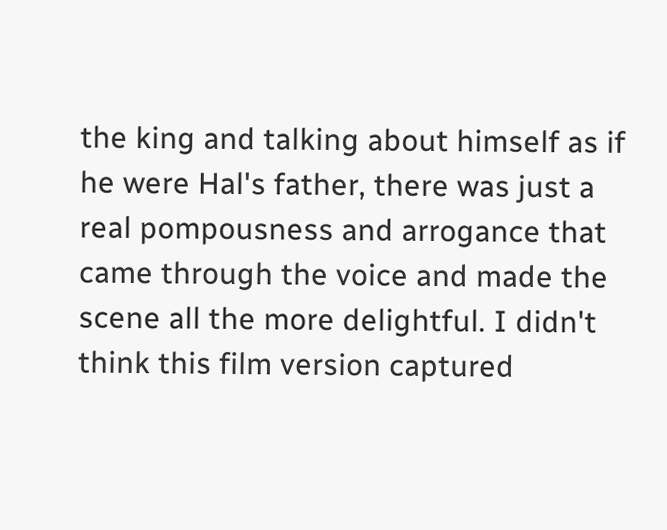the king and talking about himself as if he were Hal's father, there was just a real pompousness and arrogance that came through the voice and made the scene all the more delightful. I didn't think this film version captured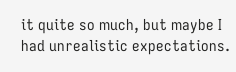it quite so much, but maybe I had unrealistic expectations.